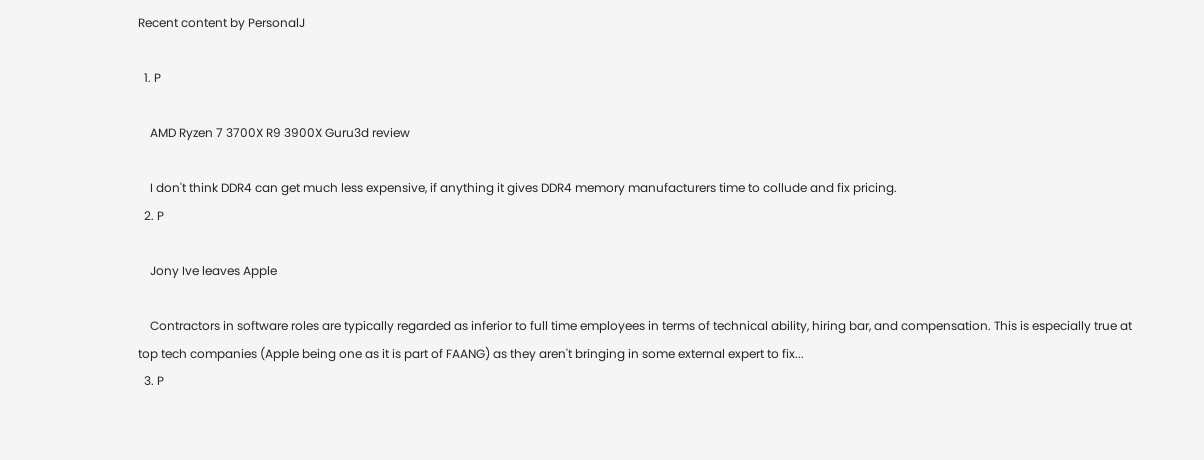Recent content by PersonalJ

  1. P

    AMD Ryzen 7 3700X R9 3900X Guru3d review

    I don't think DDR4 can get much less expensive, if anything it gives DDR4 memory manufacturers time to collude and fix pricing.
  2. P

    Jony Ive leaves Apple

    Contractors in software roles are typically regarded as inferior to full time employees in terms of technical ability, hiring bar, and compensation. This is especially true at top tech companies (Apple being one as it is part of FAANG) as they aren't bringing in some external expert to fix...
  3. P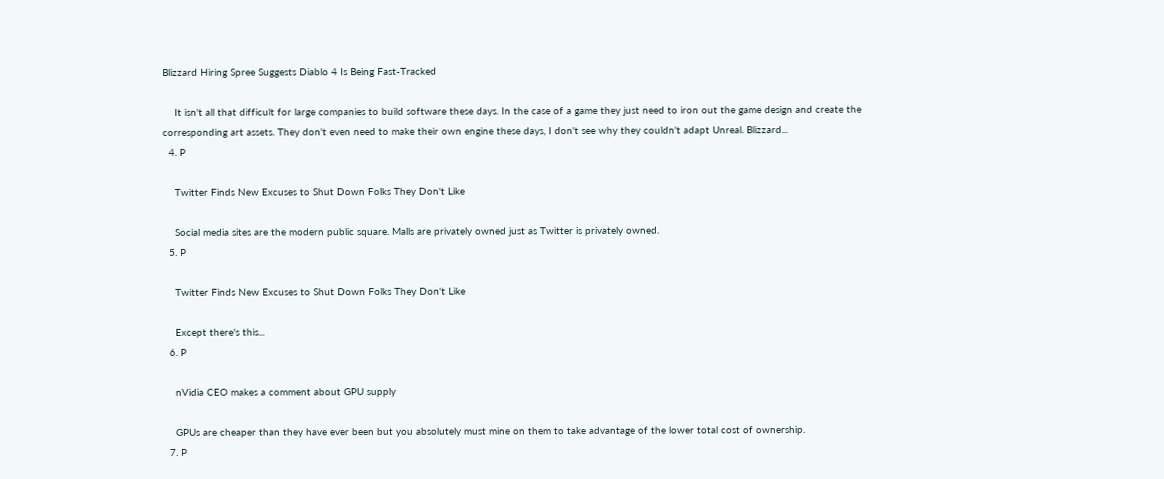Blizzard Hiring Spree Suggests Diablo 4 Is Being Fast-Tracked

    It isn't all that difficult for large companies to build software these days. In the case of a game they just need to iron out the game design and create the corresponding art assets. They don't even need to make their own engine these days, I don't see why they couldn't adapt Unreal. Blizzard...
  4. P

    Twitter Finds New Excuses to Shut Down Folks They Don't Like

    Social media sites are the modern public square. Malls are privately owned just as Twitter is privately owned.
  5. P

    Twitter Finds New Excuses to Shut Down Folks They Don't Like

    Except there's this...
  6. P

    nVidia CEO makes a comment about GPU supply

    GPUs are cheaper than they have ever been but you absolutely must mine on them to take advantage of the lower total cost of ownership.
  7. P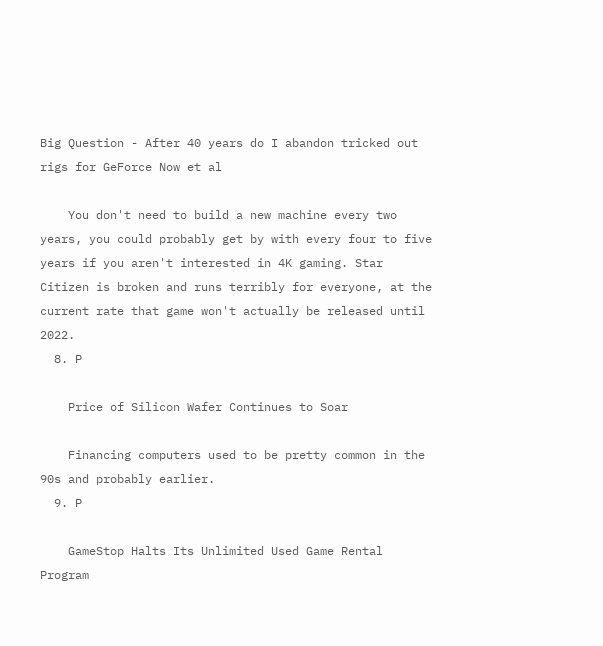Big Question - After 40 years do I abandon tricked out rigs for GeForce Now et al

    You don't need to build a new machine every two years, you could probably get by with every four to five years if you aren't interested in 4K gaming. Star Citizen is broken and runs terribly for everyone, at the current rate that game won't actually be released until 2022.
  8. P

    Price of Silicon Wafer Continues to Soar

    Financing computers used to be pretty common in the 90s and probably earlier.
  9. P

    GameStop Halts Its Unlimited Used Game Rental Program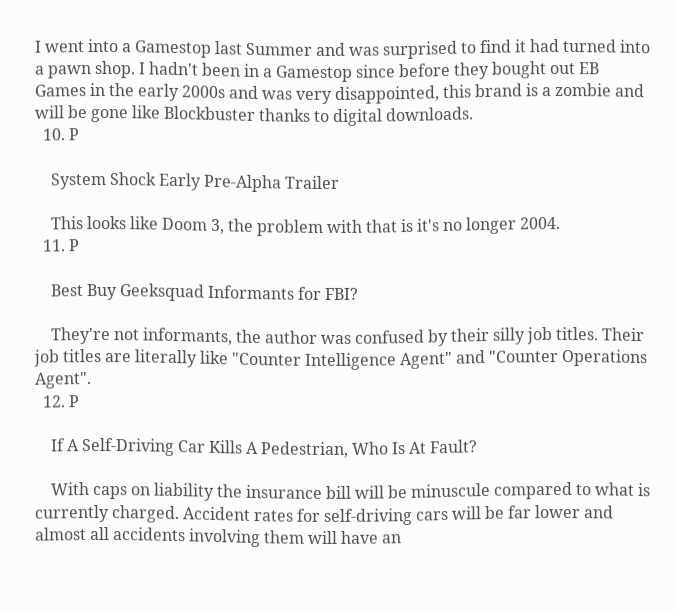I went into a Gamestop last Summer and was surprised to find it had turned into a pawn shop. I hadn't been in a Gamestop since before they bought out EB Games in the early 2000s and was very disappointed, this brand is a zombie and will be gone like Blockbuster thanks to digital downloads.
  10. P

    System Shock Early Pre-Alpha Trailer

    This looks like Doom 3, the problem with that is it's no longer 2004.
  11. P

    Best Buy Geeksquad Informants for FBI?

    They're not informants, the author was confused by their silly job titles. Their job titles are literally like "Counter Intelligence Agent" and "Counter Operations Agent".
  12. P

    If A Self-Driving Car Kills A Pedestrian, Who Is At Fault?

    With caps on liability the insurance bill will be minuscule compared to what is currently charged. Accident rates for self-driving cars will be far lower and almost all accidents involving them will have an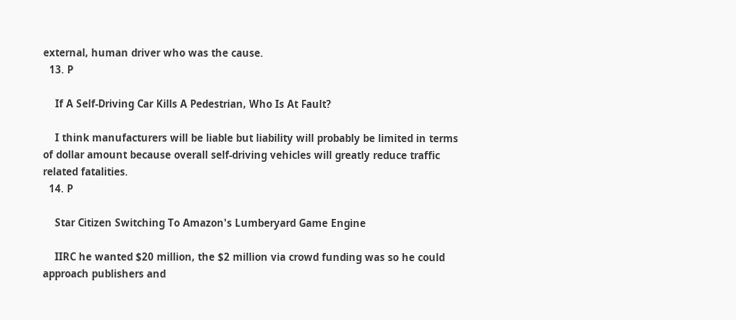external, human driver who was the cause.
  13. P

    If A Self-Driving Car Kills A Pedestrian, Who Is At Fault?

    I think manufacturers will be liable but liability will probably be limited in terms of dollar amount because overall self-driving vehicles will greatly reduce traffic related fatalities.
  14. P

    Star Citizen Switching To Amazon's Lumberyard Game Engine

    IIRC he wanted $20 million, the $2 million via crowd funding was so he could approach publishers and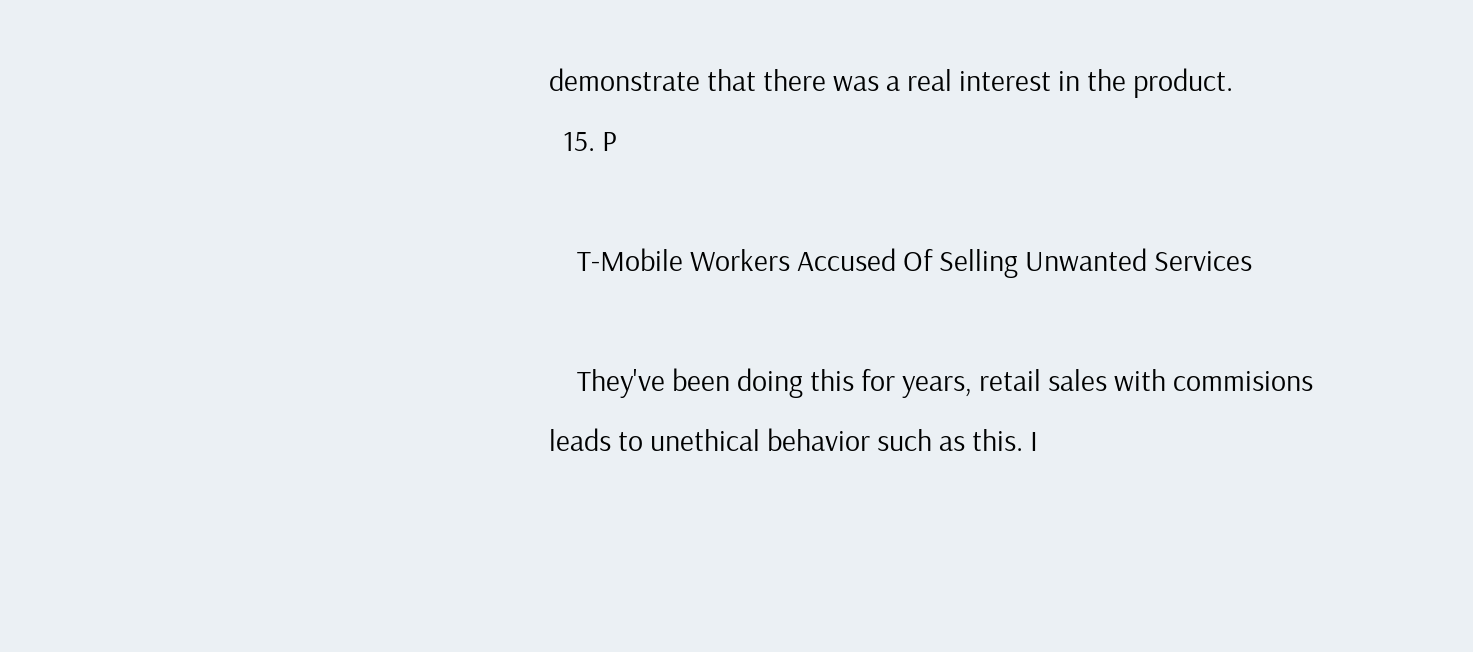demonstrate that there was a real interest in the product.
  15. P

    T-Mobile Workers Accused Of Selling Unwanted Services

    They've been doing this for years, retail sales with commisions leads to unethical behavior such as this. I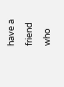have a friend who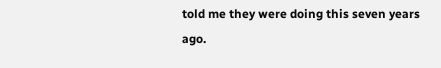told me they were doing this seven years ago.